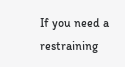If you need a restraining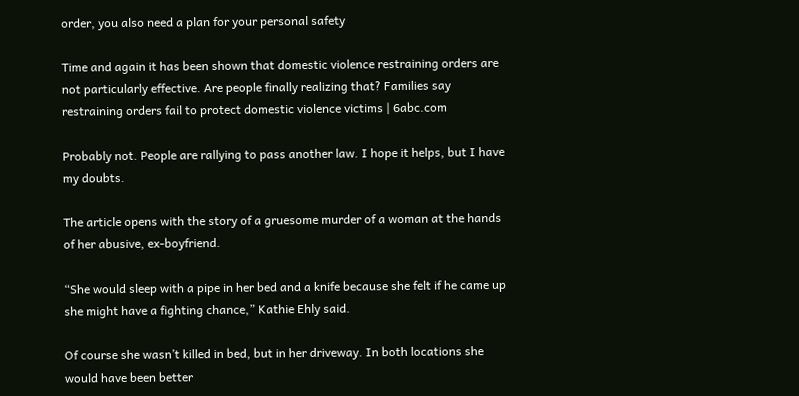order, you also need a plan for your personal safety

Time and again it has been shown that domestic violence restraining orders are not particularly effective. Are people finally realizing that? Families say restraining orders fail to protect domestic violence victims | 6abc.com

Probably not. People are rallying to pass another law. I hope it helps, but I have my doubts.

The article opens with the story of a gruesome murder of a woman at the hands of her abusive, ex-boyfriend.

“She would sleep with a pipe in her bed and a knife because she felt if he came up she might have a fighting chance,” Kathie Ehly said.

Of course she wasn’t killed in bed, but in her driveway. In both locations she would have been better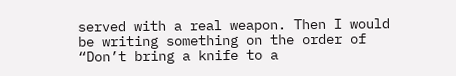served with a real weapon. Then I would be writing something on the order of “Don’t bring a knife to a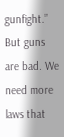gunfight.” But guns are bad. We need more laws that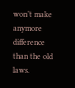won’t make anymore difference than the old laws.